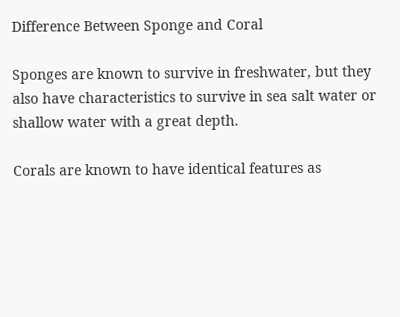Difference Between Sponge and Coral

Sponges are known to survive in freshwater, but they also have characteristics to survive in sea salt water or shallow water with a great depth.

Corals are known to have identical features as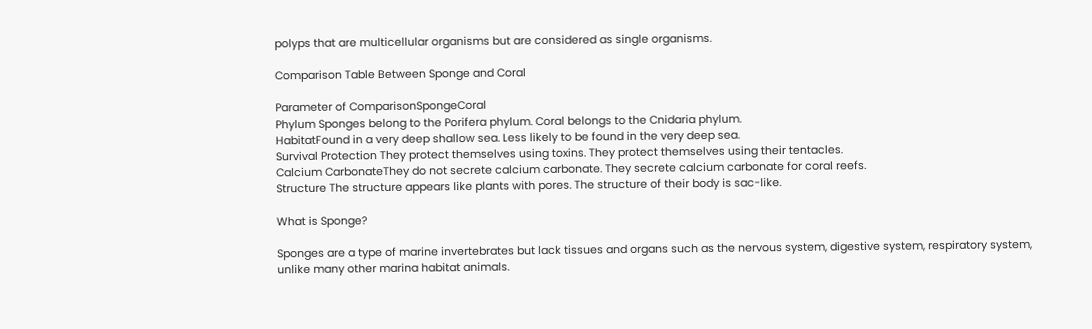polyps that are multicellular organisms but are considered as single organisms.

Comparison Table Between Sponge and Coral

Parameter of ComparisonSpongeCoral
Phylum Sponges belong to the Porifera phylum. Coral belongs to the Cnidaria phylum.
HabitatFound in a very deep shallow sea. Less likely to be found in the very deep sea.
Survival Protection They protect themselves using toxins. They protect themselves using their tentacles.
Calcium CarbonateThey do not secrete calcium carbonate. They secrete calcium carbonate for coral reefs.
Structure The structure appears like plants with pores. The structure of their body is sac-like.

What is Sponge?

Sponges are a type of marine invertebrates but lack tissues and organs such as the nervous system, digestive system, respiratory system, unlike many other marina habitat animals.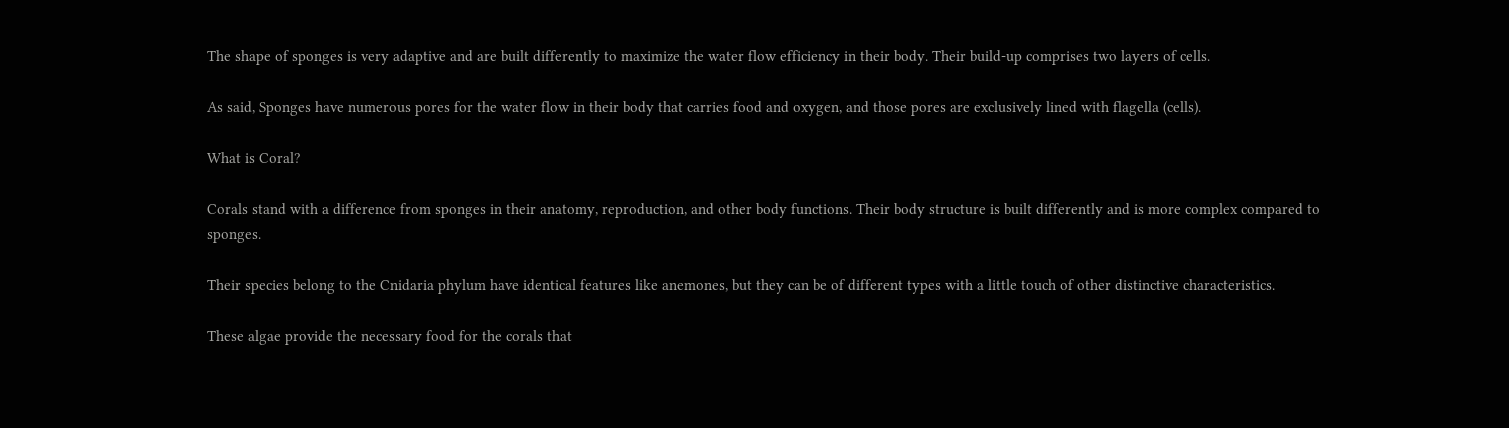The shape of sponges is very adaptive and are built differently to maximize the water flow efficiency in their body. Their build-up comprises two layers of cells.

As said, Sponges have numerous pores for the water flow in their body that carries food and oxygen, and those pores are exclusively lined with flagella (cells).

What is Coral?

Corals stand with a difference from sponges in their anatomy, reproduction, and other body functions. Their body structure is built differently and is more complex compared to sponges.

Their species belong to the Cnidaria phylum have identical features like anemones, but they can be of different types with a little touch of other distinctive characteristics.

These algae provide the necessary food for the corals that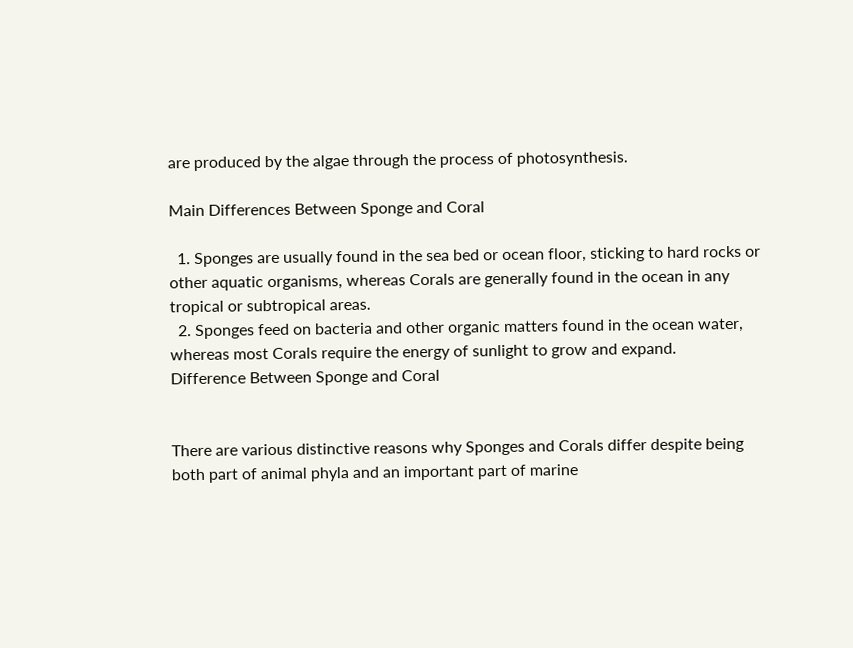are produced by the algae through the process of photosynthesis.

Main Differences Between Sponge and Coral

  1. Sponges are usually found in the sea bed or ocean floor, sticking to hard rocks or other aquatic organisms, whereas Corals are generally found in the ocean in any tropical or subtropical areas.
  2. Sponges feed on bacteria and other organic matters found in the ocean water, whereas most Corals require the energy of sunlight to grow and expand.
Difference Between Sponge and Coral


There are various distinctive reasons why Sponges and Corals differ despite being both part of animal phyla and an important part of marine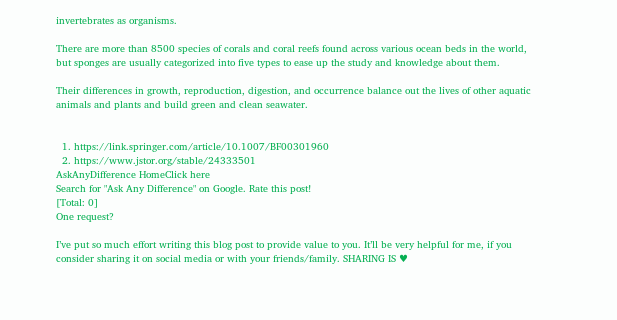invertebrates as organisms.

There are more than 8500 species of corals and coral reefs found across various ocean beds in the world, but sponges are usually categorized into five types to ease up the study and knowledge about them.

Their differences in growth, reproduction, digestion, and occurrence balance out the lives of other aquatic animals and plants and build green and clean seawater.


  1. https://link.springer.com/article/10.1007/BF00301960
  2. https://www.jstor.org/stable/24333501
AskAnyDifference HomeClick here
Search for "Ask Any Difference" on Google. Rate this post!
[Total: 0]
One request?

I’ve put so much effort writing this blog post to provide value to you. It’ll be very helpful for me, if you consider sharing it on social media or with your friends/family. SHARING IS ♥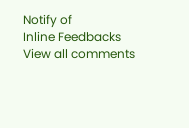Notify of
Inline Feedbacks
View all comments